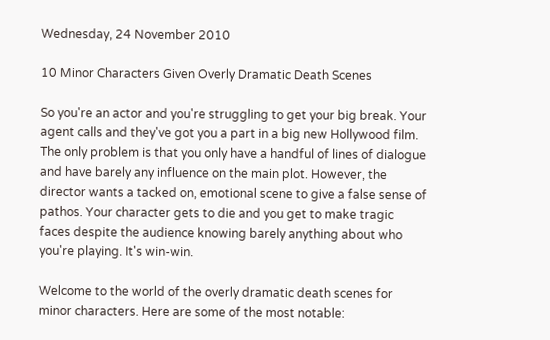Wednesday, 24 November 2010

10 Minor Characters Given Overly Dramatic Death Scenes

So you're an actor and you're struggling to get your big break. Your agent calls and they've got you a part in a big new Hollywood film. The only problem is that you only have a handful of lines of dialogue and have barely any influence on the main plot. However, the director wants a tacked on, emotional scene to give a false sense of pathos. Your character gets to die and you get to make tragic faces despite the audience knowing barely anything about who you're playing. It's win-win.

Welcome to the world of the overly dramatic death scenes for minor characters. Here are some of the most notable: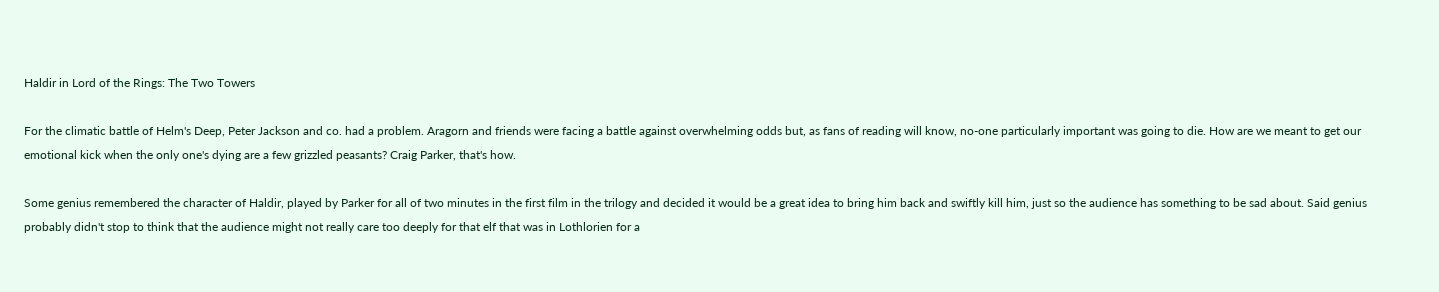Haldir in Lord of the Rings: The Two Towers

For the climatic battle of Helm's Deep, Peter Jackson and co. had a problem. Aragorn and friends were facing a battle against overwhelming odds but, as fans of reading will know, no-one particularly important was going to die. How are we meant to get our emotional kick when the only one's dying are a few grizzled peasants? Craig Parker, that's how.

Some genius remembered the character of Haldir, played by Parker for all of two minutes in the first film in the trilogy and decided it would be a great idea to bring him back and swiftly kill him, just so the audience has something to be sad about. Said genius probably didn't stop to think that the audience might not really care too deeply for that elf that was in Lothlorien for a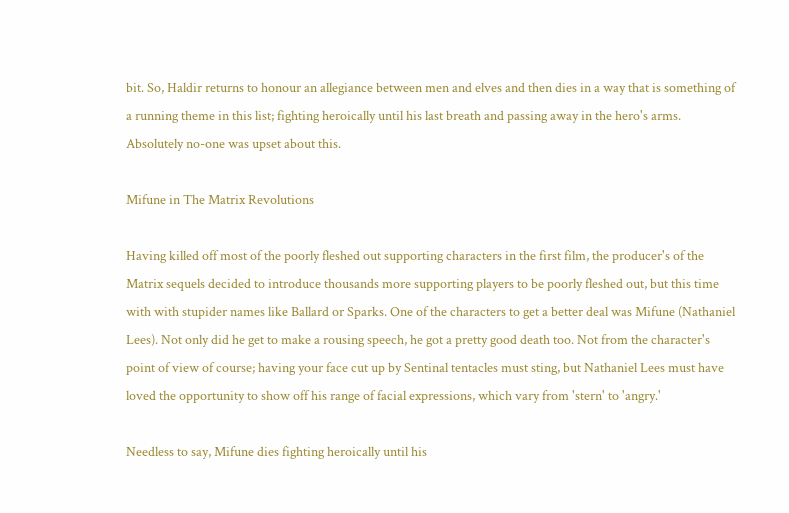bit. So, Haldir returns to honour an allegiance between men and elves and then dies in a way that is something of a running theme in this list; fighting heroically until his last breath and passing away in the hero's arms. Absolutely no-one was upset about this.

Mifune in The Matrix Revolutions

Having killed off most of the poorly fleshed out supporting characters in the first film, the producer's of the Matrix sequels decided to introduce thousands more supporting players to be poorly fleshed out, but this time with with stupider names like Ballard or Sparks. One of the characters to get a better deal was Mifune (Nathaniel Lees). Not only did he get to make a rousing speech, he got a pretty good death too. Not from the character's point of view of course; having your face cut up by Sentinal tentacles must sting, but Nathaniel Lees must have loved the opportunity to show off his range of facial expressions, which vary from 'stern' to 'angry.'

Needless to say, Mifune dies fighting heroically until his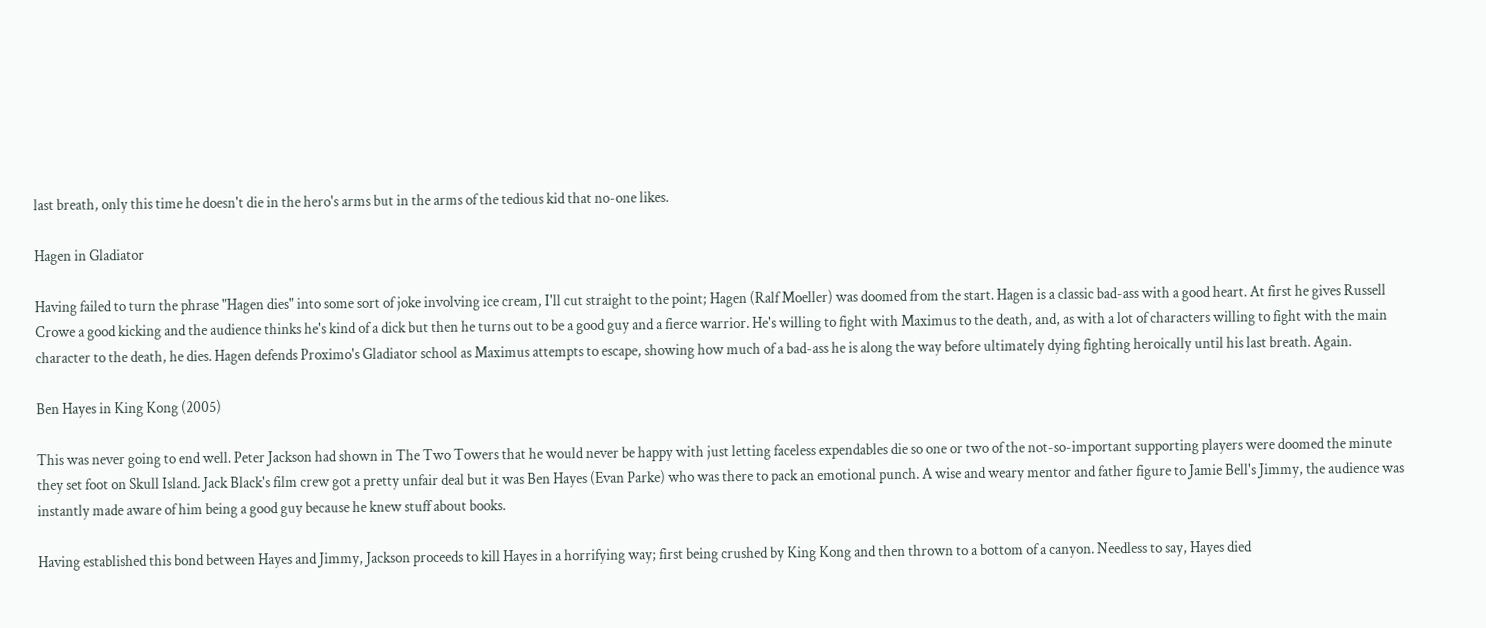last breath, only this time he doesn't die in the hero's arms but in the arms of the tedious kid that no-one likes.

Hagen in Gladiator

Having failed to turn the phrase "Hagen dies" into some sort of joke involving ice cream, I'll cut straight to the point; Hagen (Ralf Moeller) was doomed from the start. Hagen is a classic bad-ass with a good heart. At first he gives Russell Crowe a good kicking and the audience thinks he's kind of a dick but then he turns out to be a good guy and a fierce warrior. He's willing to fight with Maximus to the death, and, as with a lot of characters willing to fight with the main character to the death, he dies. Hagen defends Proximo's Gladiator school as Maximus attempts to escape, showing how much of a bad-ass he is along the way before ultimately dying fighting heroically until his last breath. Again.

Ben Hayes in King Kong (2005)

This was never going to end well. Peter Jackson had shown in The Two Towers that he would never be happy with just letting faceless expendables die so one or two of the not-so-important supporting players were doomed the minute they set foot on Skull Island. Jack Black's film crew got a pretty unfair deal but it was Ben Hayes (Evan Parke) who was there to pack an emotional punch. A wise and weary mentor and father figure to Jamie Bell's Jimmy, the audience was instantly made aware of him being a good guy because he knew stuff about books.

Having established this bond between Hayes and Jimmy, Jackson proceeds to kill Hayes in a horrifying way; first being crushed by King Kong and then thrown to a bottom of a canyon. Needless to say, Hayes died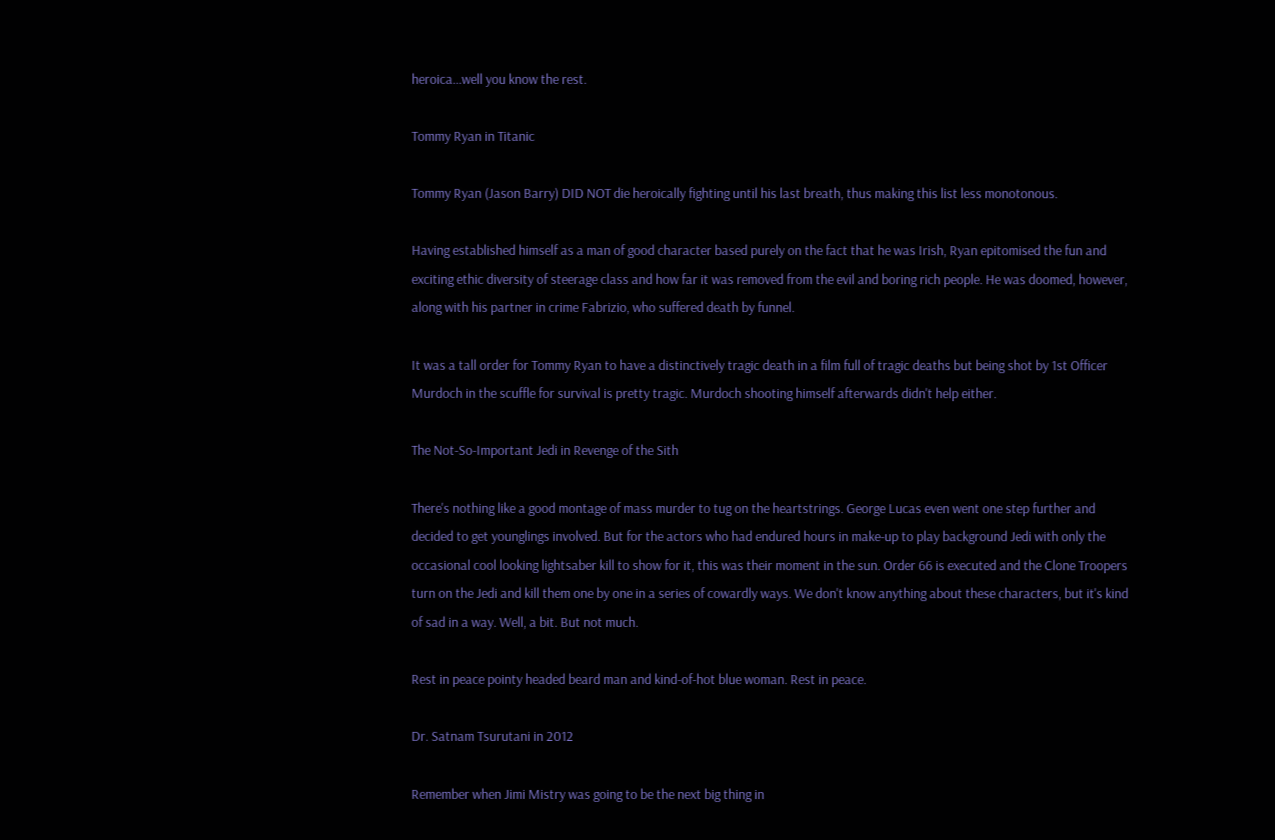heroica...well you know the rest.

Tommy Ryan in Titanic

Tommy Ryan (Jason Barry) DID NOT die heroically fighting until his last breath, thus making this list less monotonous.

Having established himself as a man of good character based purely on the fact that he was Irish, Ryan epitomised the fun and exciting ethic diversity of steerage class and how far it was removed from the evil and boring rich people. He was doomed, however, along with his partner in crime Fabrizio, who suffered death by funnel.

It was a tall order for Tommy Ryan to have a distinctively tragic death in a film full of tragic deaths but being shot by 1st Officer Murdoch in the scuffle for survival is pretty tragic. Murdoch shooting himself afterwards didn't help either.

The Not-So-Important Jedi in Revenge of the Sith

There's nothing like a good montage of mass murder to tug on the heartstrings. George Lucas even went one step further and decided to get younglings involved. But for the actors who had endured hours in make-up to play background Jedi with only the occasional cool looking lightsaber kill to show for it, this was their moment in the sun. Order 66 is executed and the Clone Troopers turn on the Jedi and kill them one by one in a series of cowardly ways. We don't know anything about these characters, but it's kind of sad in a way. Well, a bit. But not much.

Rest in peace pointy headed beard man and kind-of-hot blue woman. Rest in peace.

Dr. Satnam Tsurutani in 2012

Remember when Jimi Mistry was going to be the next big thing in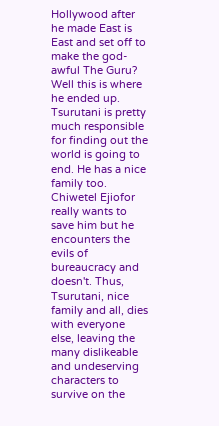Hollywood after he made East is East and set off to make the god-awful The Guru? Well this is where he ended up. Tsurutani is pretty much responsible for finding out the world is going to end. He has a nice family too. Chiwetel Ejiofor really wants to save him but he encounters the evils of bureaucracy and doesn't. Thus, Tsurutani, nice family and all, dies with everyone else, leaving the many dislikeable and undeserving characters to survive on the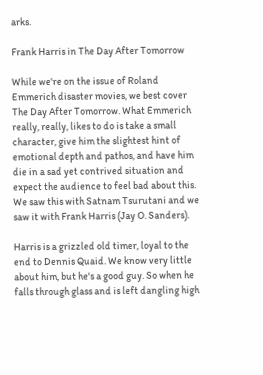arks.

Frank Harris in The Day After Tomorrow

While we're on the issue of Roland Emmerich disaster movies, we best cover The Day After Tomorrow. What Emmerich really, really, likes to do is take a small character, give him the slightest hint of emotional depth and pathos, and have him die in a sad yet contrived situation and expect the audience to feel bad about this. We saw this with Satnam Tsurutani and we saw it with Frank Harris (Jay O. Sanders).

Harris is a grizzled old timer, loyal to the end to Dennis Quaid. We know very little about him, but he's a good guy. So when he falls through glass and is left dangling high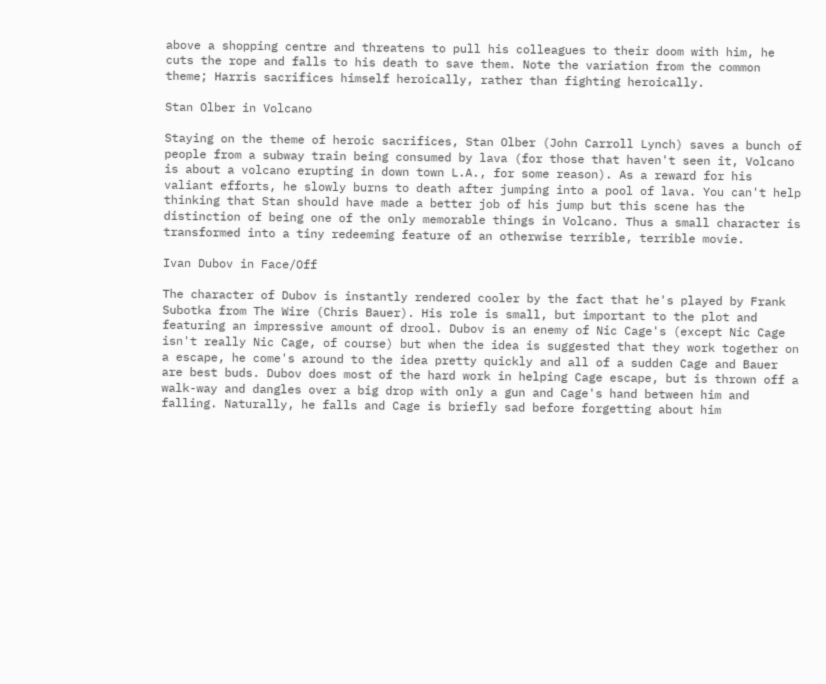above a shopping centre and threatens to pull his colleagues to their doom with him, he cuts the rope and falls to his death to save them. Note the variation from the common theme; Harris sacrifices himself heroically, rather than fighting heroically.

Stan Olber in Volcano

Staying on the theme of heroic sacrifices, Stan Olber (John Carroll Lynch) saves a bunch of people from a subway train being consumed by lava (for those that haven't seen it, Volcano is about a volcano erupting in down town L.A., for some reason). As a reward for his valiant efforts, he slowly burns to death after jumping into a pool of lava. You can't help thinking that Stan should have made a better job of his jump but this scene has the distinction of being one of the only memorable things in Volcano. Thus a small character is transformed into a tiny redeeming feature of an otherwise terrible, terrible movie.

Ivan Dubov in Face/Off

The character of Dubov is instantly rendered cooler by the fact that he's played by Frank Subotka from The Wire (Chris Bauer). His role is small, but important to the plot and featuring an impressive amount of drool. Dubov is an enemy of Nic Cage's (except Nic Cage isn't really Nic Cage, of course) but when the idea is suggested that they work together on a escape, he come's around to the idea pretty quickly and all of a sudden Cage and Bauer are best buds. Dubov does most of the hard work in helping Cage escape, but is thrown off a walk-way and dangles over a big drop with only a gun and Cage's hand between him and falling. Naturally, he falls and Cage is briefly sad before forgetting about him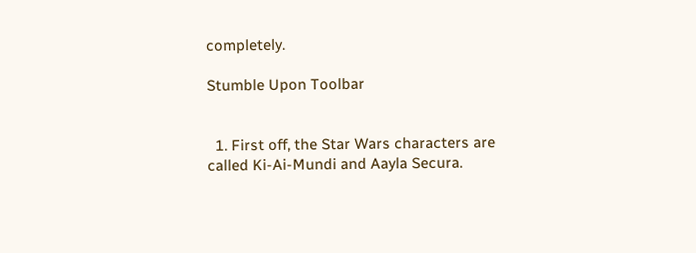completely.

Stumble Upon Toolbar


  1. First off, the Star Wars characters are called Ki-Ai-Mundi and Aayla Secura.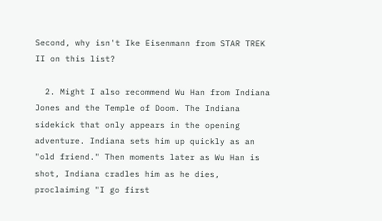Second, why isn't Ike Eisenmann from STAR TREK II on this list?

  2. Might I also recommend Wu Han from Indiana Jones and the Temple of Doom. The Indiana sidekick that only appears in the opening adventure. Indiana sets him up quickly as an "old friend." Then moments later as Wu Han is shot, Indiana cradles him as he dies, proclaiming "I go first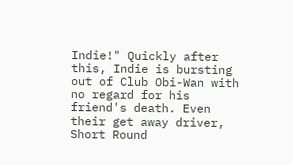Indie!" Quickly after this, Indie is bursting out of Club Obi-Wan with no regard for his friend's death. Even their get away driver, Short Round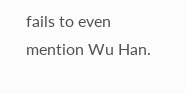fails to even mention Wu Han.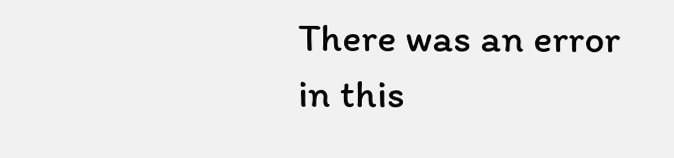There was an error in this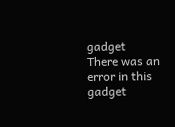gadget
There was an error in this gadget